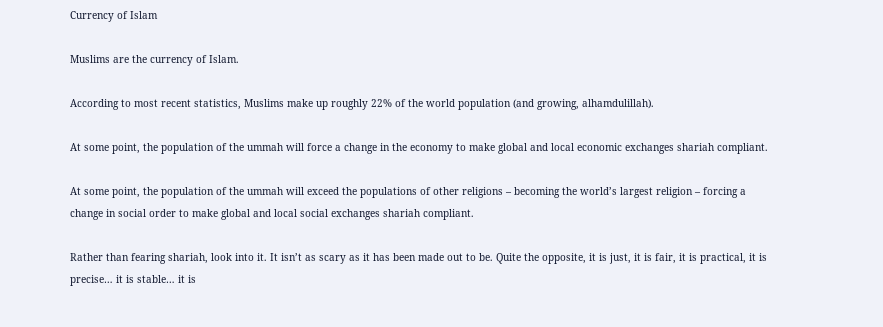Currency of Islam

Muslims are the currency of Islam.

According to most recent statistics, Muslims make up roughly 22% of the world population (and growing, alhamdulillah).

At some point, the population of the ummah will force a change in the economy to make global and local economic exchanges shariah compliant.

At some point, the population of the ummah will exceed the populations of other religions – becoming the world’s largest religion – forcing a change in social order to make global and local social exchanges shariah compliant.

Rather than fearing shariah, look into it. It isn’t as scary as it has been made out to be. Quite the opposite, it is just, it is fair, it is practical, it is precise… it is stable… it is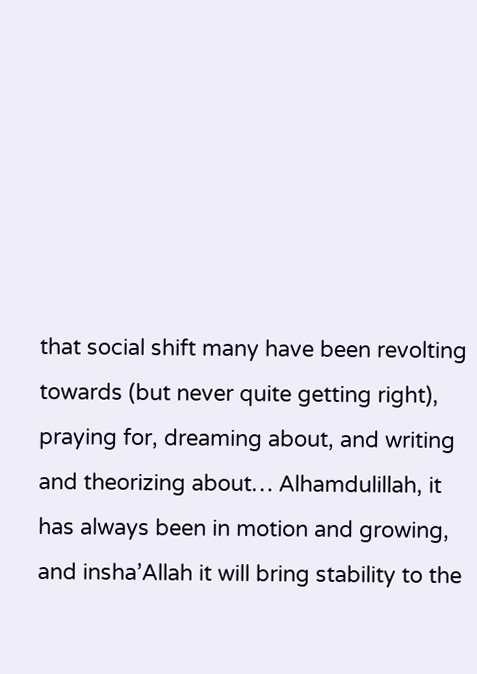that social shift many have been revolting towards (but never quite getting right), praying for, dreaming about, and writing and theorizing about… Alhamdulillah, it has always been in motion and growing, and insha’Allah it will bring stability to the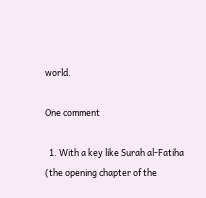world.

One comment

  1. With a key like Surah al-Fatiha (the opening chapter of the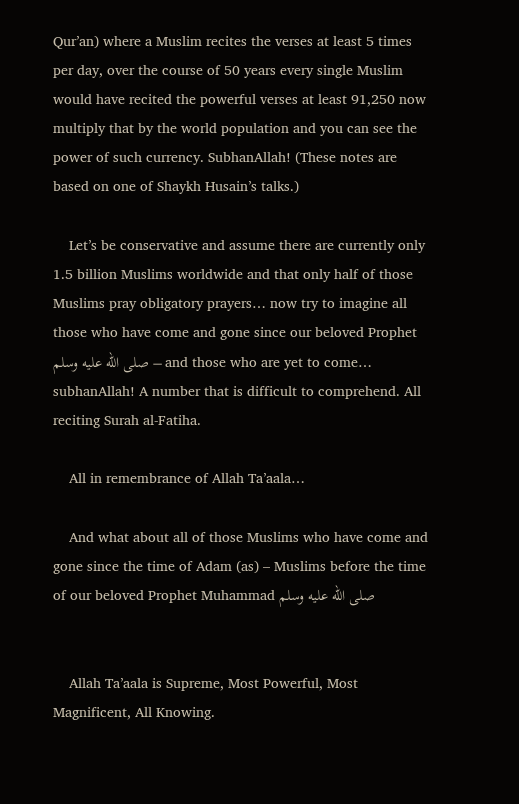Qur’an) where a Muslim recites the verses at least 5 times per day, over the course of 50 years every single Muslim would have recited the powerful verses at least 91,250 now multiply that by the world population and you can see the power of such currency. SubhanAllah! (These notes are based on one of Shaykh Husain’s talks.)

    Let’s be conservative and assume there are currently only 1.5 billion Muslims worldwide and that only half of those Muslims pray obligatory prayers… now try to imagine all those who have come and gone since our beloved Prophet صلى الله عليه وسلم – and those who are yet to come… subhanAllah! A number that is difficult to comprehend. All reciting Surah al-Fatiha.

    All in remembrance of Allah Ta’aala…

    And what about all of those Muslims who have come and gone since the time of Adam (as) – Muslims before the time of our beloved Prophet Muhammad صلى الله عليه وسلم


    Allah Ta’aala is Supreme, Most Powerful, Most Magnificent, All Knowing.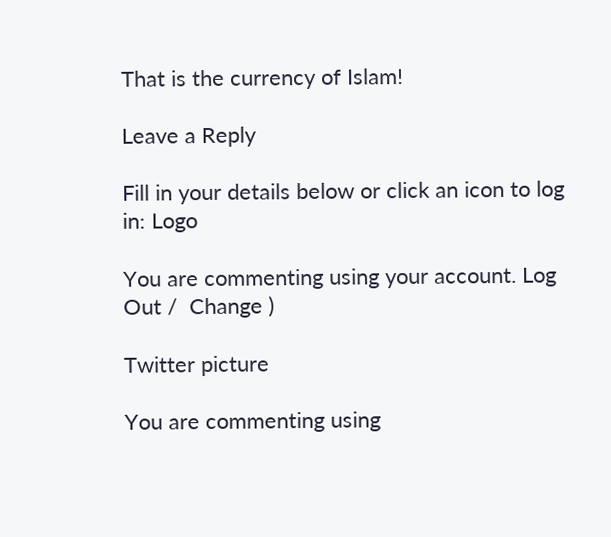That is the currency of Islam!

Leave a Reply

Fill in your details below or click an icon to log in: Logo

You are commenting using your account. Log Out /  Change )

Twitter picture

You are commenting using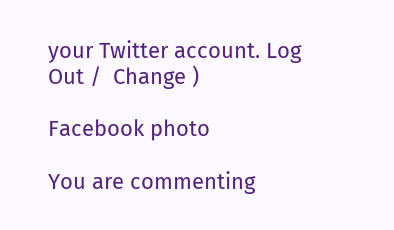your Twitter account. Log Out /  Change )

Facebook photo

You are commenting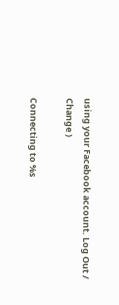using your Facebook account. Log Out /  Change )

Connecting to %s